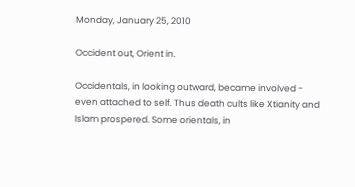Monday, January 25, 2010

Occident out, Orient in.

Occidentals, in looking outward, became involved - even attached to self. Thus death cults like Xtianity and Islam prospered. Some orientals, in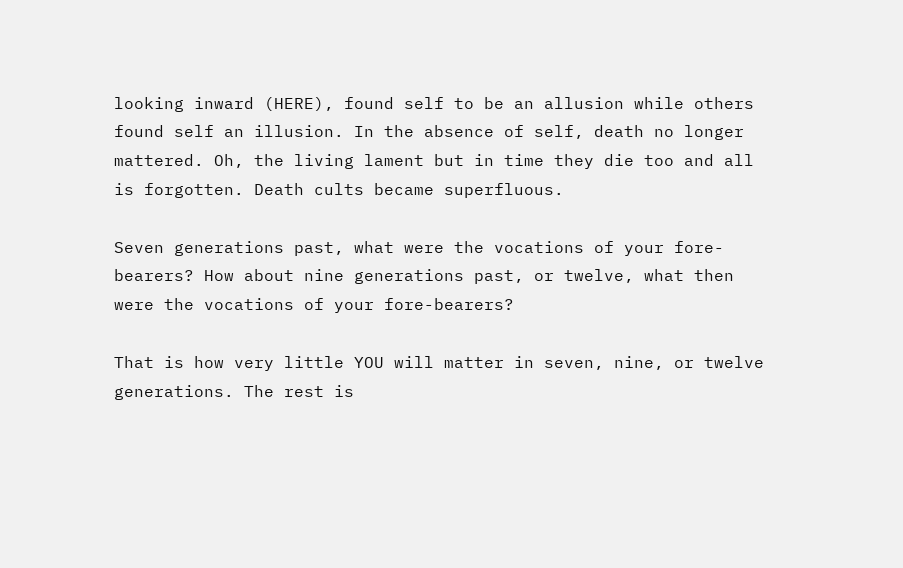looking inward (HERE), found self to be an allusion while others found self an illusion. In the absence of self, death no longer mattered. Oh, the living lament but in time they die too and all is forgotten. Death cults became superfluous.

Seven generations past, what were the vocations of your fore-bearers? How about nine generations past, or twelve, what then were the vocations of your fore-bearers?

That is how very little YOU will matter in seven, nine, or twelve generations. The rest is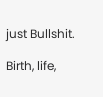just Bullshit.

Birth, life,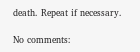death. Repeat if necessary.

No comments: